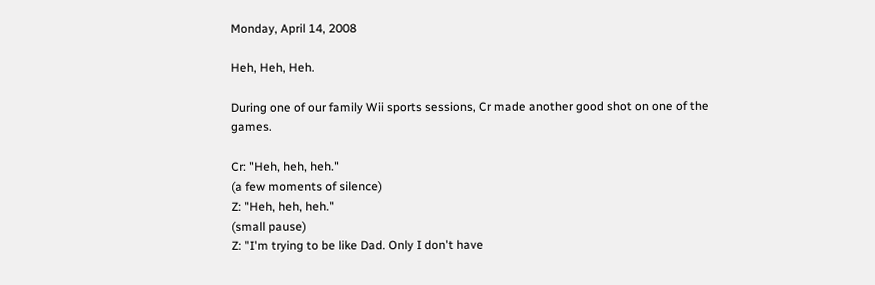Monday, April 14, 2008

Heh, Heh, Heh.

During one of our family Wii sports sessions, Cr made another good shot on one of the games.

Cr: "Heh, heh, heh."
(a few moments of silence)
Z: "Heh, heh, heh."
(small pause)
Z: "I'm trying to be like Dad. Only I don't have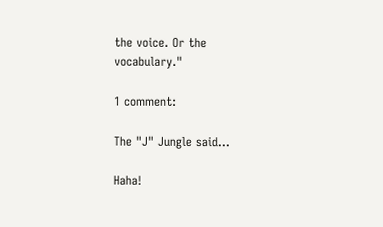the voice. Or the vocabulary."

1 comment:

The "J" Jungle said...

Haha!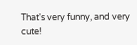That's very funny, and very cute!